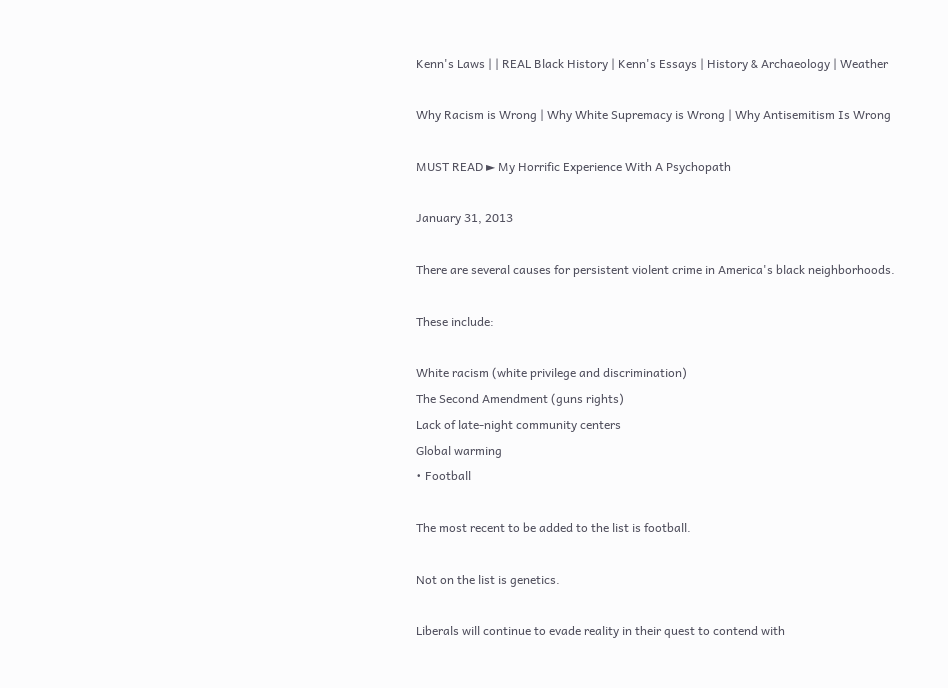Kenn's Laws | | REAL Black History | Kenn's Essays | History & Archaeology | Weather

Why Racism is Wrong | Why White Supremacy is Wrong | Why Antisemitism Is Wrong

MUST READ ► My Horrific Experience With A Psychopath

January 31, 2013

There are several causes for persistent violent crime in America's black neighborhoods.

These include:

White racism (white privilege and discrimination)
The Second Amendment (guns rights)
Lack of late-night community centers
Global warming
• Football

The most recent to be added to the list is football.

Not on the list is genetics.

Liberals will continue to evade reality in their quest to contend with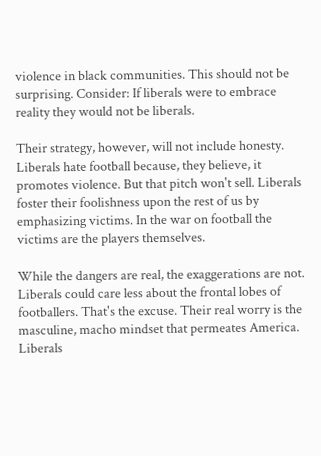violence in black communities. This should not be surprising. Consider: If liberals were to embrace reality they would not be liberals.

Their strategy, however, will not include honesty. Liberals hate football because, they believe, it promotes violence. But that pitch won't sell. Liberals foster their foolishness upon the rest of us by emphasizing victims. In the war on football the victims are the players themselves.

While the dangers are real, the exaggerations are not. Liberals could care less about the frontal lobes of footballers. That's the excuse. Their real worry is the masculine, macho mindset that permeates America. Liberals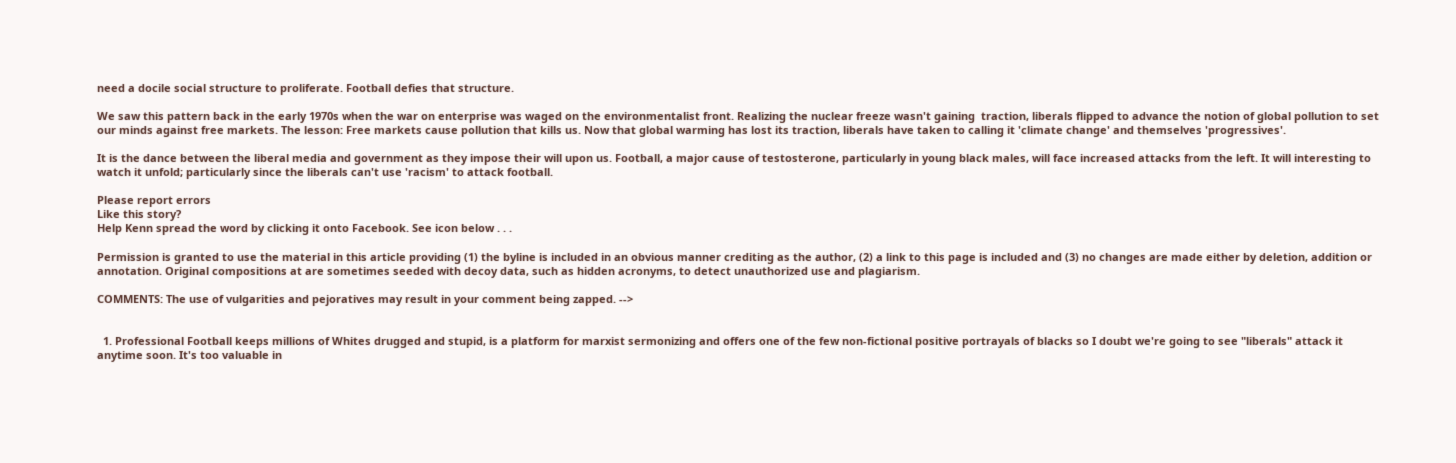need a docile social structure to proliferate. Football defies that structure.

We saw this pattern back in the early 1970s when the war on enterprise was waged on the environmentalist front. Realizing the nuclear freeze wasn't gaining  traction, liberals flipped to advance the notion of global pollution to set our minds against free markets. The lesson: Free markets cause pollution that kills us. Now that global warming has lost its traction, liberals have taken to calling it 'climate change' and themselves 'progressives'.

It is the dance between the liberal media and government as they impose their will upon us. Football, a major cause of testosterone, particularly in young black males, will face increased attacks from the left. It will interesting to watch it unfold; particularly since the liberals can't use 'racism' to attack football.

Please report errors
Like this story?
Help Kenn spread the word by clicking it onto Facebook. See icon below . . .

Permission is granted to use the material in this article providing (1) the byline is included in an obvious manner crediting as the author, (2) a link to this page is included and (3) no changes are made either by deletion, addition or annotation. Original compositions at are sometimes seeded with decoy data, such as hidden acronyms, to detect unauthorized use and plagiarism.

COMMENTS: The use of vulgarities and pejoratives may result in your comment being zapped. -->


  1. Professional Football keeps millions of Whites drugged and stupid, is a platform for marxist sermonizing and offers one of the few non-fictional positive portrayals of blacks so I doubt we're going to see "liberals" attack it anytime soon. It's too valuable in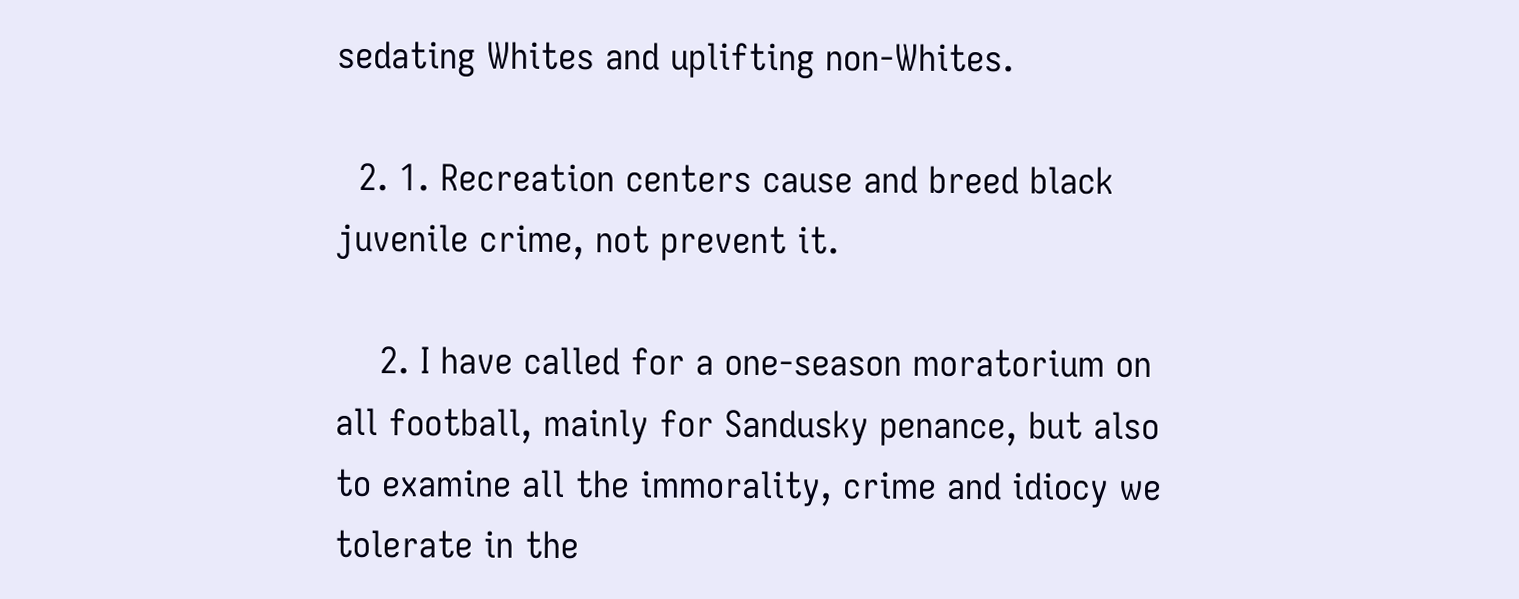sedating Whites and uplifting non-Whites.

  2. 1. Recreation centers cause and breed black juvenile crime, not prevent it.

    2. I have called for a one-season moratorium on all football, mainly for Sandusky penance, but also to examine all the immorality, crime and idiocy we tolerate in the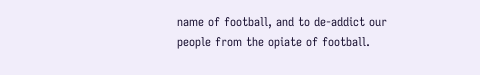name of football, and to de-addict our people from the opiate of football.